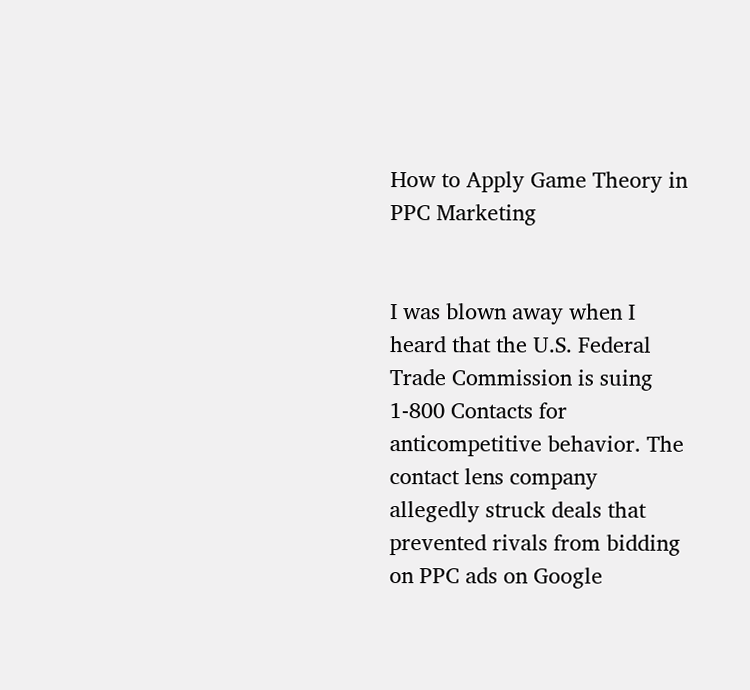How to Apply Game Theory in PPC Marketing


I was blown away when I heard that the U.S. Federal Trade Commission is suing 1-800 Contacts for anticompetitive behavior. The contact lens company allegedly struck deals that prevented rivals from bidding on PPC ads on Google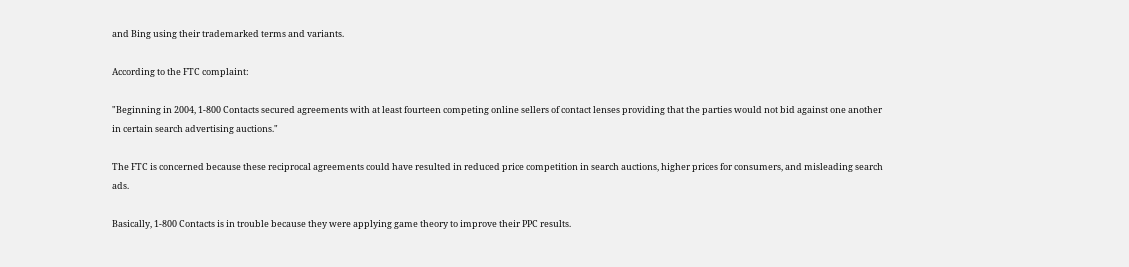and Bing using their trademarked terms and variants.

According to the FTC complaint:

"Beginning in 2004, 1-800 Contacts secured agreements with at least fourteen competing online sellers of contact lenses providing that the parties would not bid against one another in certain search advertising auctions."

The FTC is concerned because these reciprocal agreements could have resulted in reduced price competition in search auctions, higher prices for consumers, and misleading search ads.

Basically, 1-800 Contacts is in trouble because they were applying game theory to improve their PPC results.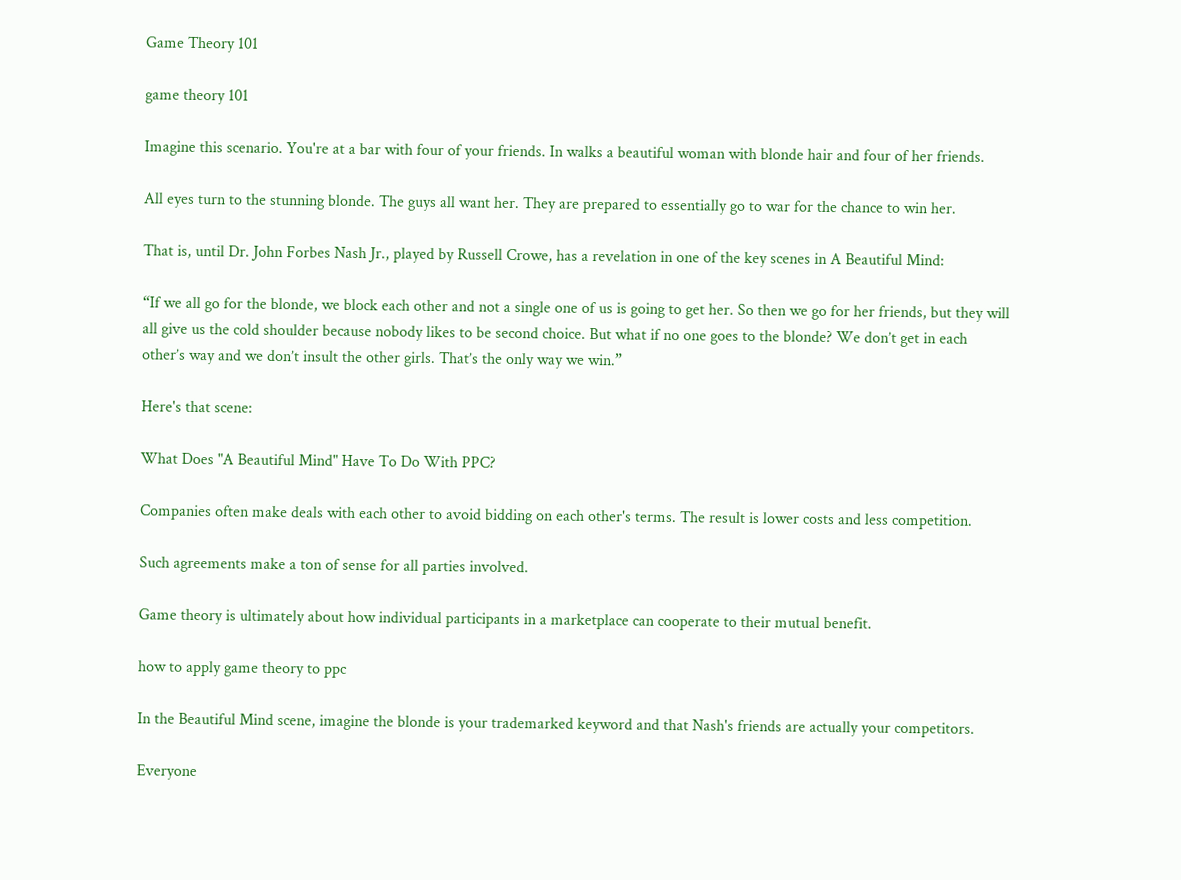Game Theory 101

game theory 101

Imagine this scenario. You're at a bar with four of your friends. In walks a beautiful woman with blonde hair and four of her friends.

All eyes turn to the stunning blonde. The guys all want her. They are prepared to essentially go to war for the chance to win her.

That is, until Dr. John Forbes Nash Jr., played by Russell Crowe, has a revelation in one of the key scenes in A Beautiful Mind:

“If we all go for the blonde, we block each other and not a single one of us is going to get her. So then we go for her friends, but they will all give us the cold shoulder because nobody likes to be second choice. But what if no one goes to the blonde? We don’t get in each other’s way and we don’t insult the other girls. That’s the only way we win.”

Here's that scene:

What Does "A Beautiful Mind" Have To Do With PPC?

Companies often make deals with each other to avoid bidding on each other's terms. The result is lower costs and less competition.

Such agreements make a ton of sense for all parties involved.

Game theory is ultimately about how individual participants in a marketplace can cooperate to their mutual benefit.

how to apply game theory to ppc

In the Beautiful Mind scene, imagine the blonde is your trademarked keyword and that Nash's friends are actually your competitors.

Everyone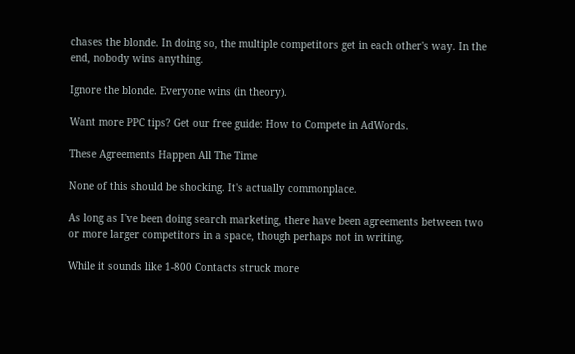chases the blonde. In doing so, the multiple competitors get in each other's way. In the end, nobody wins anything.

Ignore the blonde. Everyone wins (in theory).

Want more PPC tips? Get our free guide: How to Compete in AdWords.

These Agreements Happen All The Time

None of this should be shocking. It's actually commonplace.

As long as I've been doing search marketing, there have been agreements between two or more larger competitors in a space, though perhaps not in writing.

While it sounds like 1-800 Contacts struck more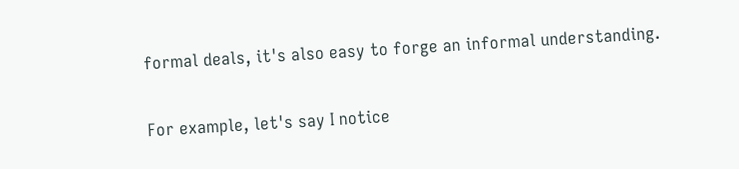formal deals, it's also easy to forge an informal understanding.

For example, let's say I notice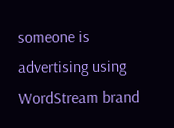someone is advertising using WordStream brand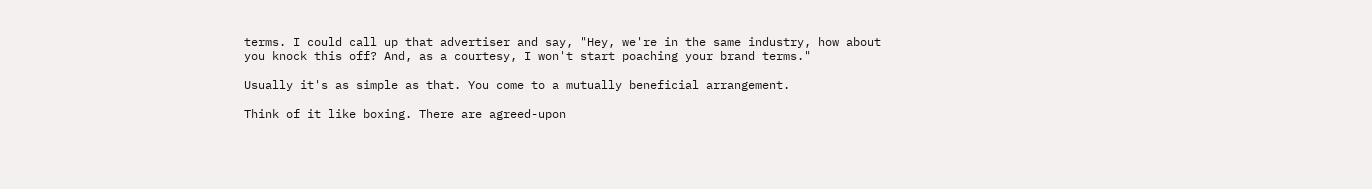terms. I could call up that advertiser and say, "Hey, we're in the same industry, how about you knock this off? And, as a courtesy, I won't start poaching your brand terms."

Usually it's as simple as that. You come to a mutually beneficial arrangement.

Think of it like boxing. There are agreed-upon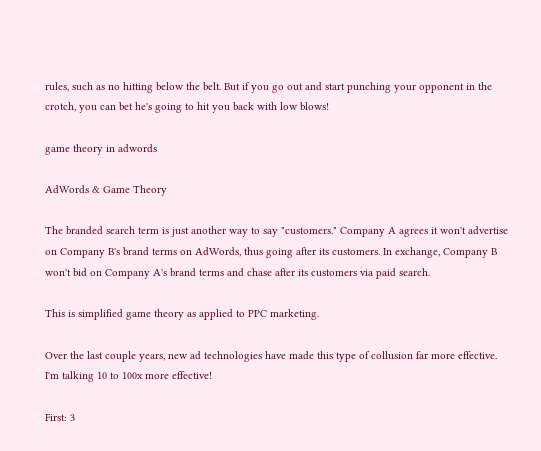rules, such as no hitting below the belt. But if you go out and start punching your opponent in the crotch, you can bet he's going to hit you back with low blows!

game theory in adwords

AdWords & Game Theory

The branded search term is just another way to say "customers." Company A agrees it won't advertise on Company B's brand terms on AdWords, thus going after its customers. In exchange, Company B won't bid on Company A's brand terms and chase after its customers via paid search.

This is simplified game theory as applied to PPC marketing.

Over the last couple years, new ad technologies have made this type of collusion far more effective. I'm talking 10 to 100x more effective!

First: 3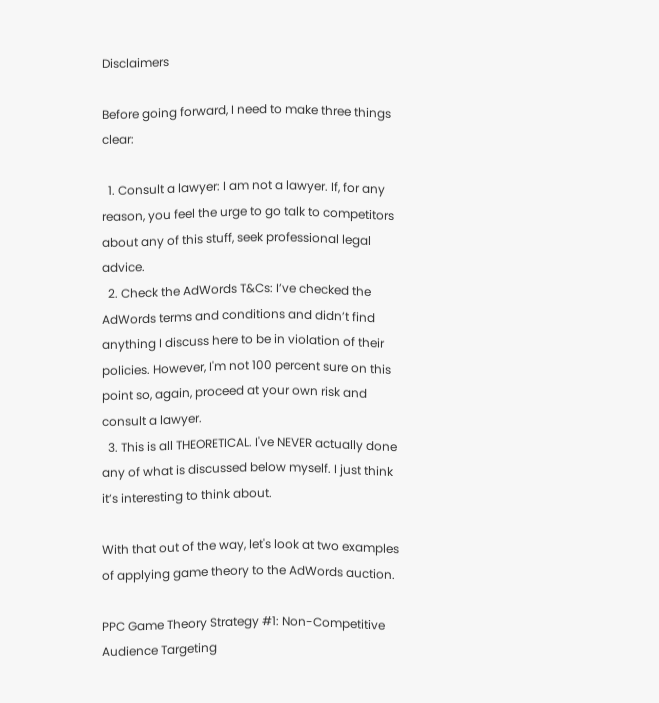Disclaimers

Before going forward, I need to make three things clear:

  1. Consult a lawyer: I am not a lawyer. If, for any reason, you feel the urge to go talk to competitors about any of this stuff, seek professional legal advice.
  2. Check the AdWords T&Cs: I’ve checked the AdWords terms and conditions and didn’t find anything I discuss here to be in violation of their policies. However, I'm not 100 percent sure on this point so, again, proceed at your own risk and consult a lawyer.
  3. This is all THEORETICAL. I've NEVER actually done any of what is discussed below myself. I just think it’s interesting to think about.

With that out of the way, let's look at two examples of applying game theory to the AdWords auction.

PPC Game Theory Strategy #1: Non-Competitive Audience Targeting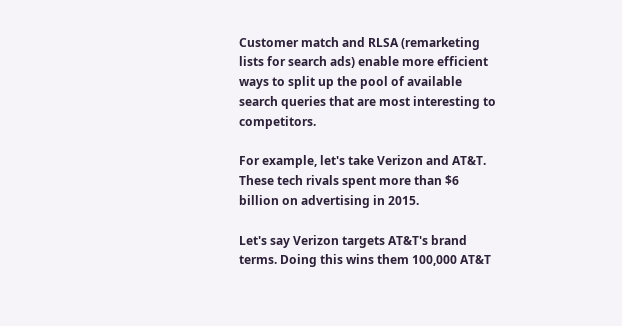Customer match and RLSA (remarketing lists for search ads) enable more efficient ways to split up the pool of available search queries that are most interesting to competitors.

For example, let's take Verizon and AT&T. These tech rivals spent more than $6 billion on advertising in 2015.

Let's say Verizon targets AT&T's brand terms. Doing this wins them 100,000 AT&T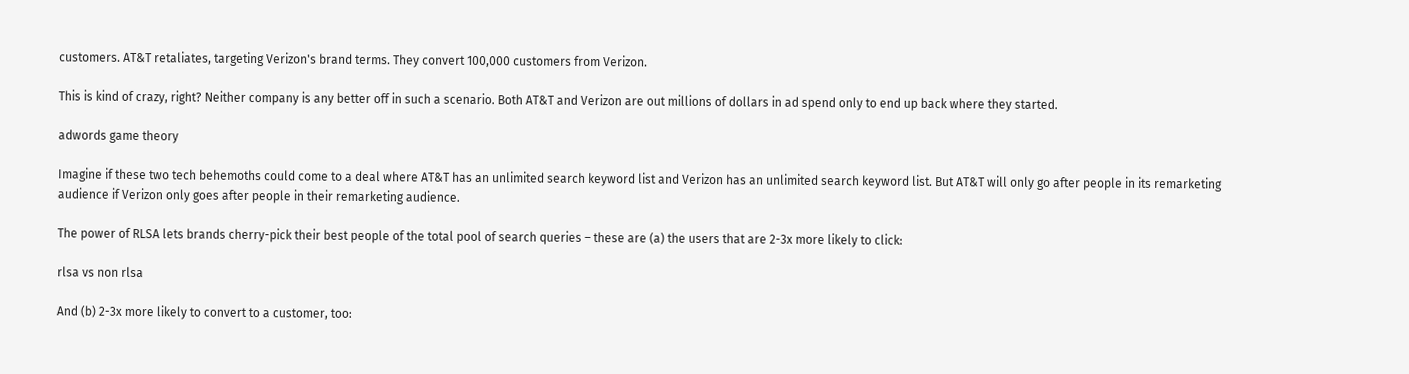customers. AT&T retaliates, targeting Verizon's brand terms. They convert 100,000 customers from Verizon.

This is kind of crazy, right? Neither company is any better off in such a scenario. Both AT&T and Verizon are out millions of dollars in ad spend only to end up back where they started.

adwords game theory

Imagine if these two tech behemoths could come to a deal where AT&T has an unlimited search keyword list and Verizon has an unlimited search keyword list. But AT&T will only go after people in its remarketing audience if Verizon only goes after people in their remarketing audience.

The power of RLSA lets brands cherry-pick their best people of the total pool of search queries – these are (a) the users that are 2-3x more likely to click:

rlsa vs non rlsa

And (b) 2-3x more likely to convert to a customer, too: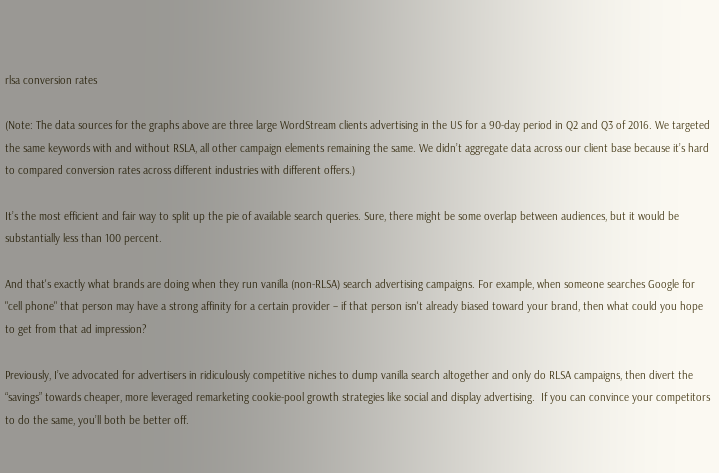rlsa conversion rates

(Note: The data sources for the graphs above are three large WordStream clients advertising in the US for a 90-day period in Q2 and Q3 of 2016. We targeted the same keywords with and without RSLA, all other campaign elements remaining the same. We didn’t aggregate data across our client base because it’s hard to compared conversion rates across different industries with different offers.)

It’s the most efficient and fair way to split up the pie of available search queries. Sure, there might be some overlap between audiences, but it would be substantially less than 100 percent.

And that's exactly what brands are doing when they run vanilla (non-RLSA) search advertising campaigns. For example, when someone searches Google for "cell phone" that person may have a strong affinity for a certain provider – if that person isn't already biased toward your brand, then what could you hope to get from that ad impression?

Previously, I’ve advocated for advertisers in ridiculously competitive niches to dump vanilla search altogether and only do RLSA campaigns, then divert the “savings” towards cheaper, more leveraged remarketing cookie-pool growth strategies like social and display advertising.  If you can convince your competitors to do the same, you’ll both be better off.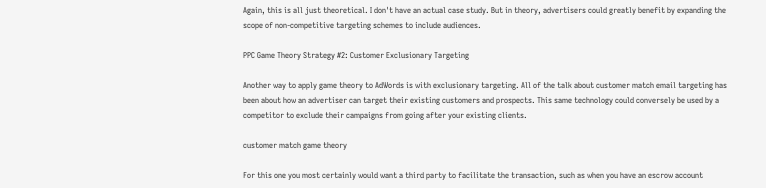Again, this is all just theoretical. I don't have an actual case study. But in theory, advertisers could greatly benefit by expanding the scope of non-competitive targeting schemes to include audiences.

PPC Game Theory Strategy #2: Customer Exclusionary Targeting

Another way to apply game theory to AdWords is with exclusionary targeting. All of the talk about customer match email targeting has been about how an advertiser can target their existing customers and prospects. This same technology could conversely be used by a competitor to exclude their campaigns from going after your existing clients.

customer match game theory

For this one you most certainly would want a third party to facilitate the transaction, such as when you have an escrow account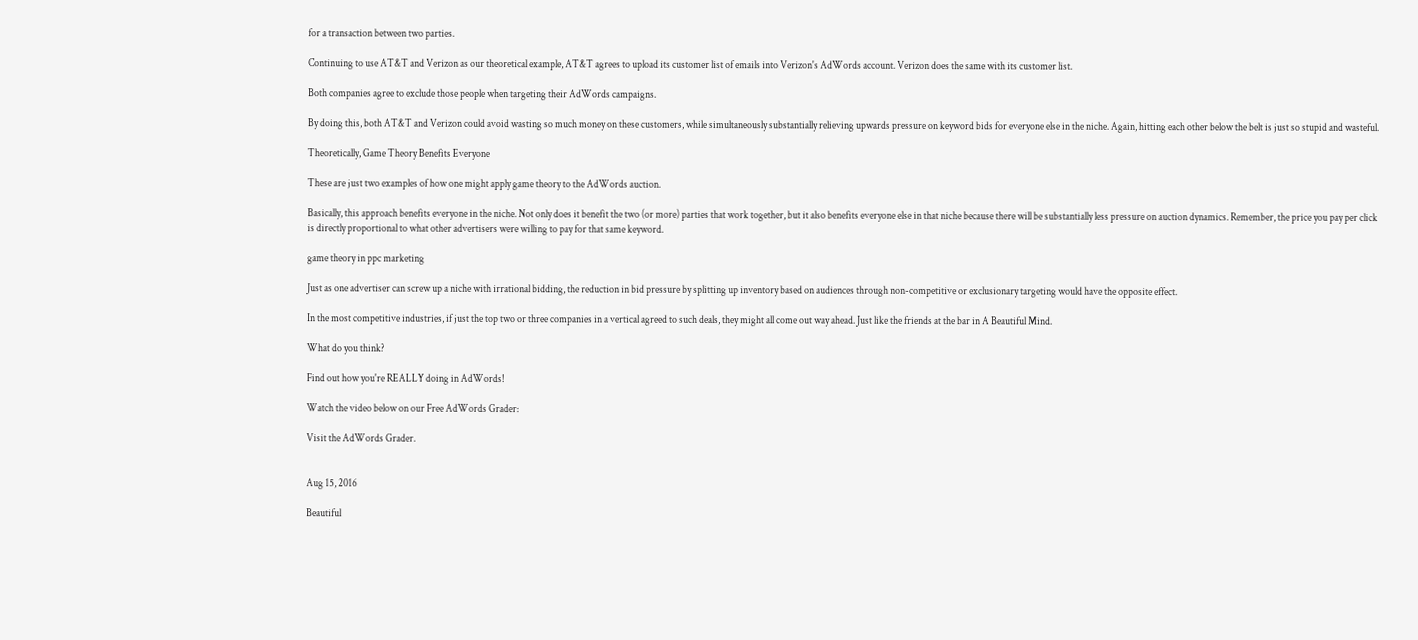for a transaction between two parties.

Continuing to use AT&T and Verizon as our theoretical example, AT&T agrees to upload its customer list of emails into Verizon's AdWords account. Verizon does the same with its customer list.

Both companies agree to exclude those people when targeting their AdWords campaigns.

By doing this, both AT&T and Verizon could avoid wasting so much money on these customers, while simultaneously substantially relieving upwards pressure on keyword bids for everyone else in the niche. Again, hitting each other below the belt is just so stupid and wasteful.

Theoretically, Game Theory Benefits Everyone

These are just two examples of how one might apply game theory to the AdWords auction.

Basically, this approach benefits everyone in the niche. Not only does it benefit the two (or more) parties that work together, but it also benefits everyone else in that niche because there will be substantially less pressure on auction dynamics. Remember, the price you pay per click is directly proportional to what other advertisers were willing to pay for that same keyword.

game theory in ppc marketing

Just as one advertiser can screw up a niche with irrational bidding, the reduction in bid pressure by splitting up inventory based on audiences through non-competitive or exclusionary targeting would have the opposite effect.

In the most competitive industries, if just the top two or three companies in a vertical agreed to such deals, they might all come out way ahead. Just like the friends at the bar in A Beautiful Mind.

What do you think?

Find out how you're REALLY doing in AdWords!

Watch the video below on our Free AdWords Grader:

Visit the AdWords Grader.


Aug 15, 2016

Beautiful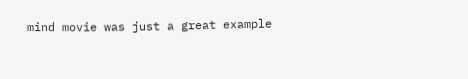mind movie was just a great example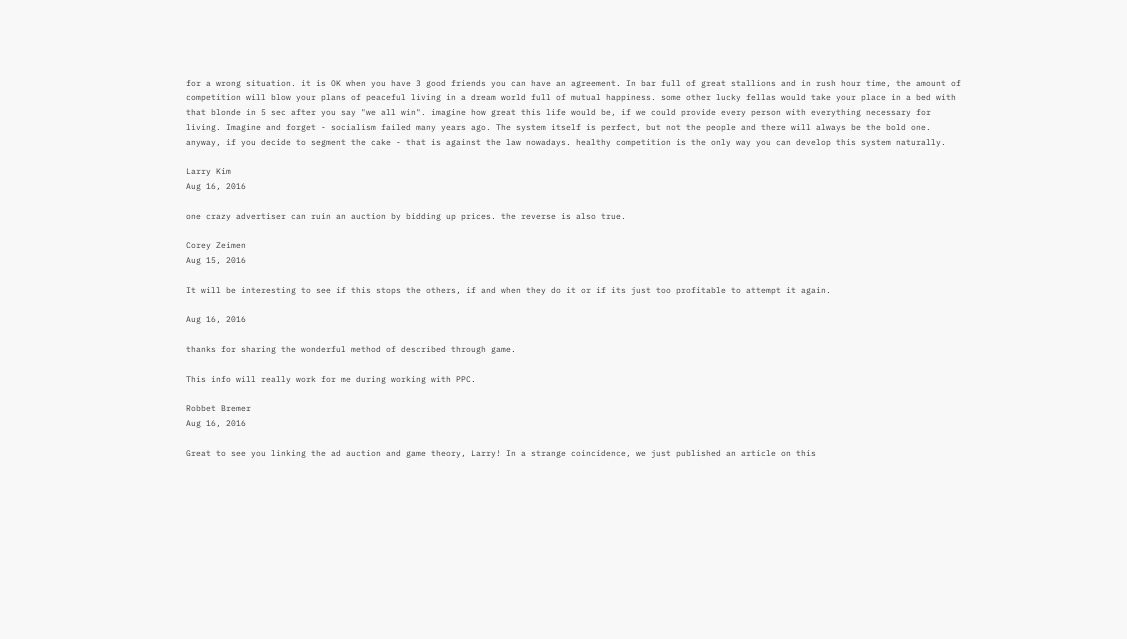for a wrong situation. it is OK when you have 3 good friends you can have an agreement. In bar full of great stallions and in rush hour time, the amount of competition will blow your plans of peaceful living in a dream world full of mutual happiness. some other lucky fellas would take your place in a bed with that blonde in 5 sec after you say "we all win". imagine how great this life would be, if we could provide every person with everything necessary for living. Imagine and forget - socialism failed many years ago. The system itself is perfect, but not the people and there will always be the bold one. anyway, if you decide to segment the cake - that is against the law nowadays. healthy competition is the only way you can develop this system naturally.

Larry Kim
Aug 16, 2016

one crazy advertiser can ruin an auction by bidding up prices. the reverse is also true.

Corey Zeimen
Aug 15, 2016

It will be interesting to see if this stops the others, if and when they do it or if its just too profitable to attempt it again.

Aug 16, 2016

thanks for sharing the wonderful method of described through game.

This info will really work for me during working with PPC.

Robbet Bremer
Aug 16, 2016

Great to see you linking the ad auction and game theory, Larry! In a strange coincidence, we just published an article on this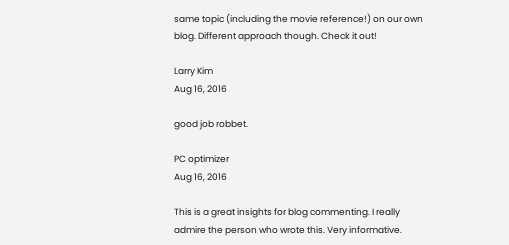same topic (including the movie reference!) on our own blog. Different approach though. Check it out!

Larry Kim
Aug 16, 2016

good job robbet.

PC optimizer
Aug 16, 2016

This is a great insights for blog commenting. I really admire the person who wrote this. Very informative.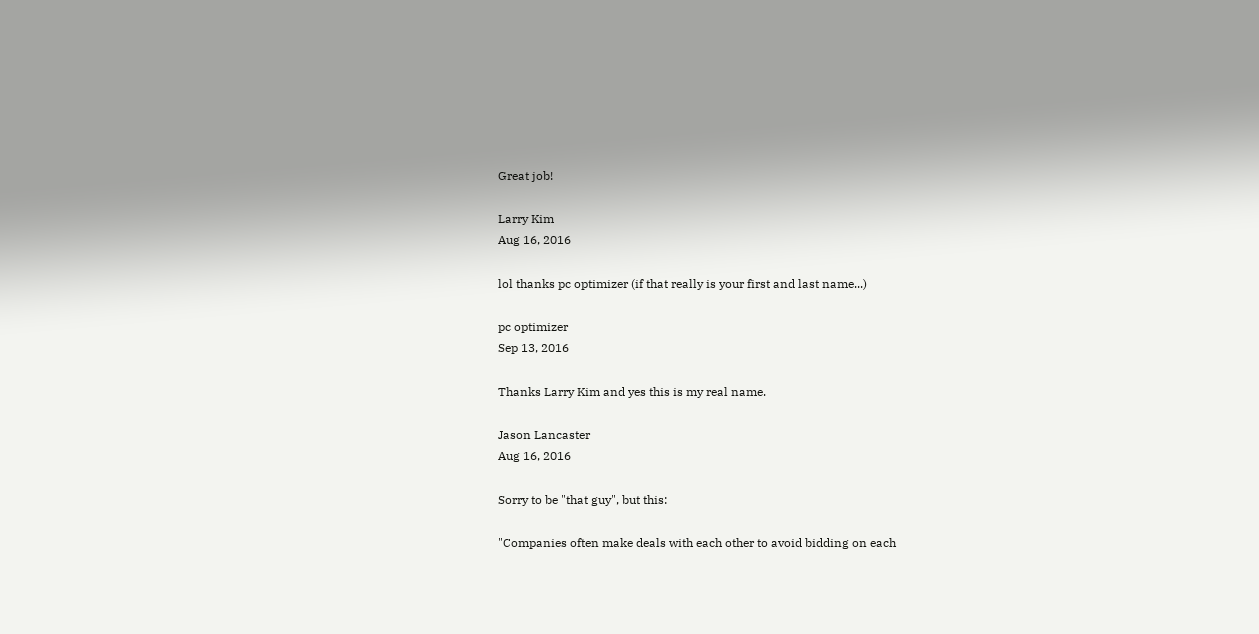Great job!

Larry Kim
Aug 16, 2016

lol thanks pc optimizer (if that really is your first and last name...)

pc optimizer
Sep 13, 2016

Thanks Larry Kim and yes this is my real name.

Jason Lancaster
Aug 16, 2016

Sorry to be "that guy", but this:

"Companies often make deals with each other to avoid bidding on each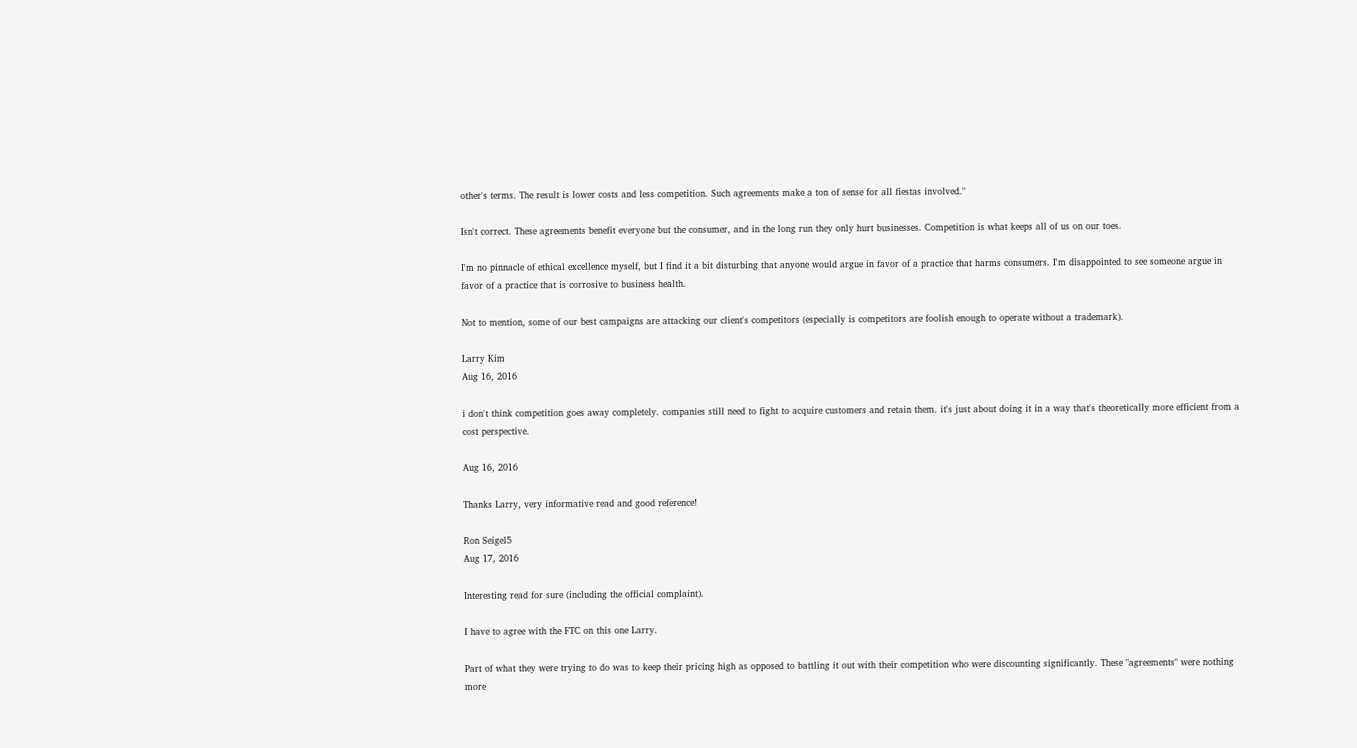other's terms. The result is lower costs and less competition. Such agreements make a ton of sense for all fiestas involved."

Isn't correct. These agreements benefit everyone but the consumer, and in the long run they only hurt businesses. Competition is what keeps all of us on our toes.

I'm no pinnacle of ethical excellence myself, but I find it a bit disturbing that anyone would argue in favor of a practice that harms consumers. I'm disappointed to see someone argue in favor of a practice that is corrosive to business health.

Not to mention, some of our best campaigns are attacking our client's competitors (especially is competitors are foolish enough to operate without a trademark).

Larry Kim
Aug 16, 2016

i don't think competition goes away completely. companies still need to fight to acquire customers and retain them. it's just about doing it in a way that's theoretically more efficient from a cost perspective.

Aug 16, 2016

Thanks Larry, very informative read and good reference!

Ron Seigel5
Aug 17, 2016

Interesting read for sure (including the official complaint).

I have to agree with the FTC on this one Larry.

Part of what they were trying to do was to keep their pricing high as opposed to battling it out with their competition who were discounting significantly. These "agreements" were nothing more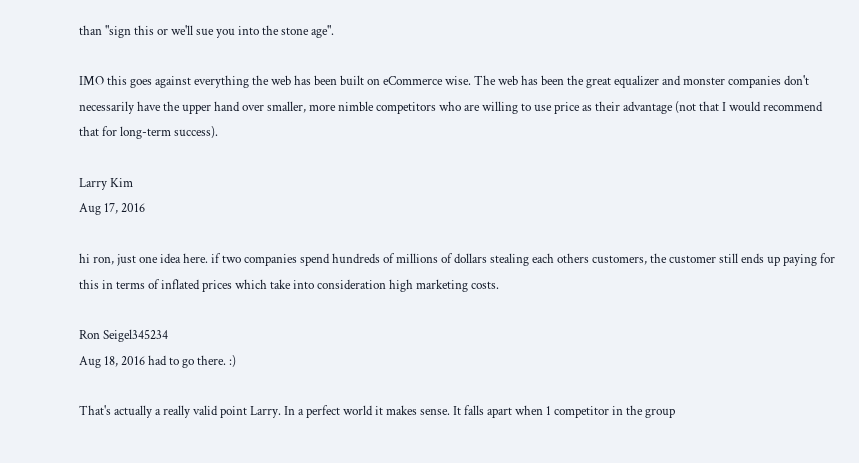than "sign this or we'll sue you into the stone age".

IMO this goes against everything the web has been built on eCommerce wise. The web has been the great equalizer and monster companies don't necessarily have the upper hand over smaller, more nimble competitors who are willing to use price as their advantage (not that I would recommend that for long-term success).

Larry Kim
Aug 17, 2016

hi ron, just one idea here. if two companies spend hundreds of millions of dollars stealing each others customers, the customer still ends up paying for this in terms of inflated prices which take into consideration high marketing costs.

Ron Seigel345234
Aug 18, 2016 had to go there. :)

That's actually a really valid point Larry. In a perfect world it makes sense. It falls apart when 1 competitor in the group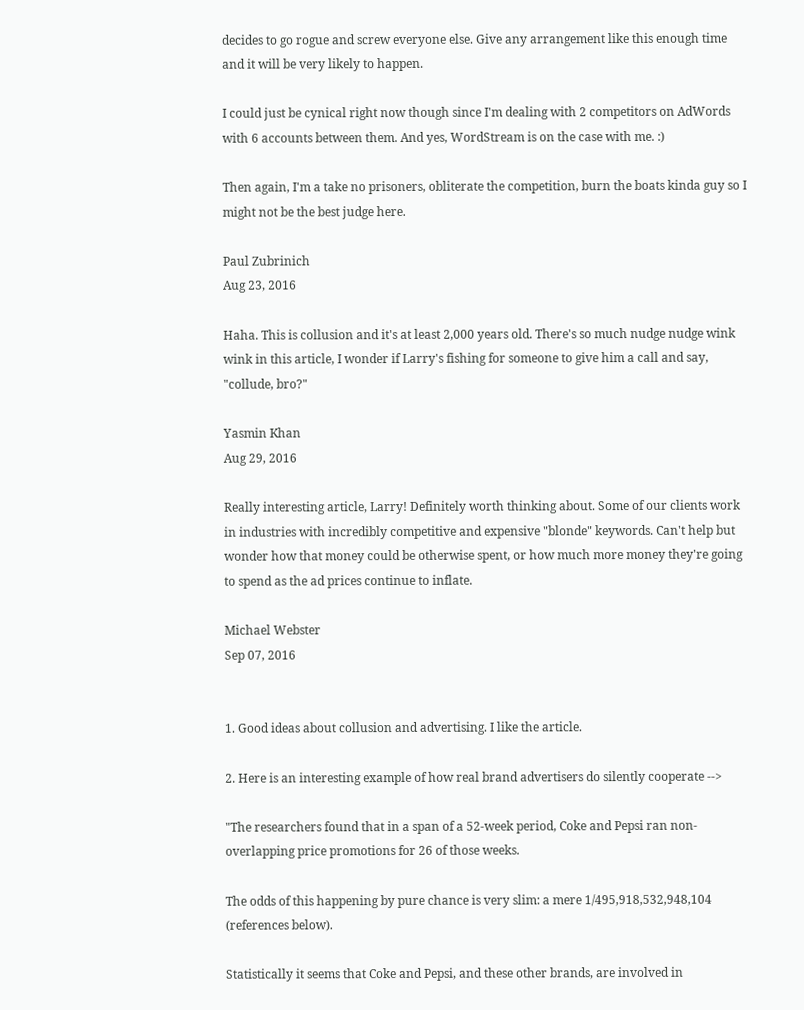decides to go rogue and screw everyone else. Give any arrangement like this enough time and it will be very likely to happen.

I could just be cynical right now though since I'm dealing with 2 competitors on AdWords with 6 accounts between them. And yes, WordStream is on the case with me. :)

Then again, I'm a take no prisoners, obliterate the competition, burn the boats kinda guy so I might not be the best judge here.

Paul Zubrinich
Aug 23, 2016

Haha. This is collusion and it's at least 2,000 years old. There's so much nudge nudge wink wink in this article, I wonder if Larry's fishing for someone to give him a call and say, "collude, bro?"

Yasmin Khan
Aug 29, 2016

Really interesting article, Larry! Definitely worth thinking about. Some of our clients work in industries with incredibly competitive and expensive "blonde" keywords. Can't help but wonder how that money could be otherwise spent, or how much more money they're going to spend as the ad prices continue to inflate.

Michael Webster
Sep 07, 2016


1. Good ideas about collusion and advertising. I like the article.

2. Here is an interesting example of how real brand advertisers do silently cooperate -->

"The researchers found that in a span of a 52-week period, Coke and Pepsi ran non-overlapping price promotions for 26 of those weeks.

The odds of this happening by pure chance is very slim: a mere 1/495,918,532,948,104 (references below).

Statistically it seems that Coke and Pepsi, and these other brands, are involved in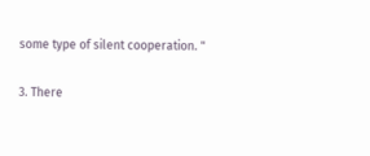some type of silent cooperation. "

3. There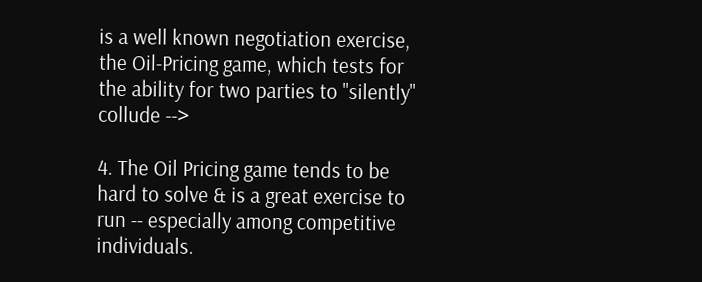is a well known negotiation exercise, the Oil-Pricing game, which tests for the ability for two parties to "silently" collude -->

4. The Oil Pricing game tends to be hard to solve & is a great exercise to run -- especially among competitive individuals.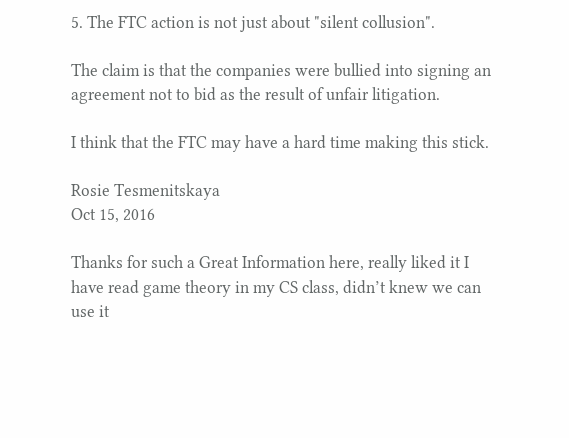5. The FTC action is not just about "silent collusion".

The claim is that the companies were bullied into signing an agreement not to bid as the result of unfair litigation.

I think that the FTC may have a hard time making this stick.

Rosie Tesmenitskaya
Oct 15, 2016

Thanks for such a Great Information here, really liked it I have read game theory in my CS class, didn’t knew we can use it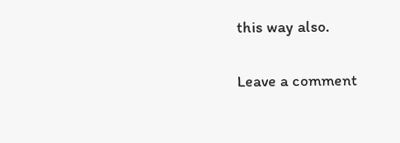this way also.

Leave a comment